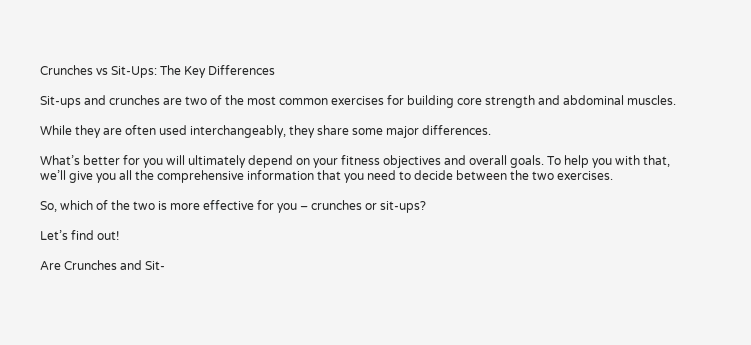Crunches vs Sit-Ups: The Key Differences

Sit-ups and crunches are two of the most common exercises for building core strength and abdominal muscles.

While they are often used interchangeably, they share some major differences.

What’s better for you will ultimately depend on your fitness objectives and overall goals. To help you with that, we’ll give you all the comprehensive information that you need to decide between the two exercises.

So, which of the two is more effective for you – crunches or sit-ups?

Let’s find out!

Are Crunches and Sit-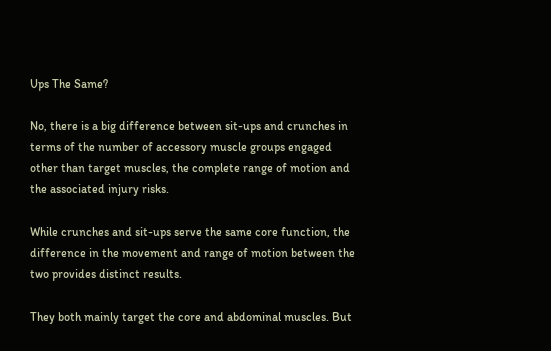Ups The Same?

No, there is a big difference between sit-ups and crunches in terms of the number of accessory muscle groups engaged other than target muscles, the complete range of motion and the associated injury risks.

While crunches and sit-ups serve the same core function, the difference in the movement and range of motion between the two provides distinct results.

They both mainly target the core and abdominal muscles. But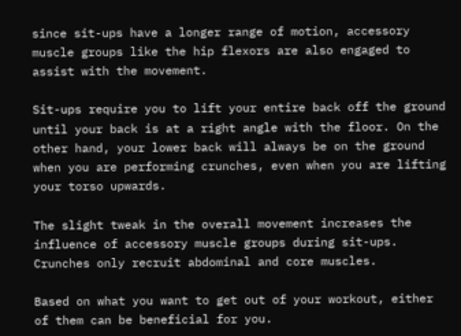since sit-ups have a longer range of motion, accessory muscle groups like the hip flexors are also engaged to assist with the movement.

Sit-ups require you to lift your entire back off the ground until your back is at a right angle with the floor. On the other hand, your lower back will always be on the ground when you are performing crunches, even when you are lifting your torso upwards.

The slight tweak in the overall movement increases the influence of accessory muscle groups during sit-ups. Crunches only recruit abdominal and core muscles.

Based on what you want to get out of your workout, either of them can be beneficial for you.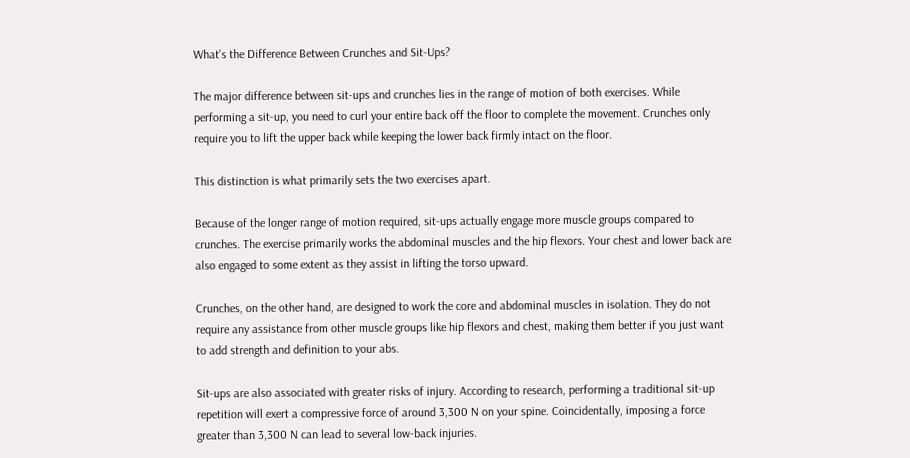What’s the Difference Between Crunches and Sit-Ups?

The major difference between sit-ups and crunches lies in the range of motion of both exercises. While performing a sit-up, you need to curl your entire back off the floor to complete the movement. Crunches only require you to lift the upper back while keeping the lower back firmly intact on the floor.

This distinction is what primarily sets the two exercises apart.

Because of the longer range of motion required, sit-ups actually engage more muscle groups compared to crunches. The exercise primarily works the abdominal muscles and the hip flexors. Your chest and lower back are also engaged to some extent as they assist in lifting the torso upward.

Crunches, on the other hand, are designed to work the core and abdominal muscles in isolation. They do not require any assistance from other muscle groups like hip flexors and chest, making them better if you just want to add strength and definition to your abs.

Sit-ups are also associated with greater risks of injury. According to research, performing a traditional sit-up repetition will exert a compressive force of around 3,300 N on your spine. Coincidentally, imposing a force greater than 3,300 N can lead to several low-back injuries.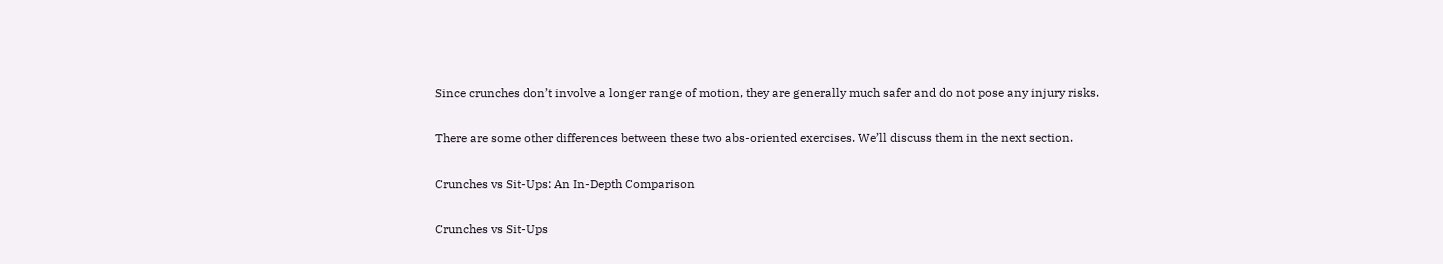Since crunches don’t involve a longer range of motion, they are generally much safer and do not pose any injury risks.

There are some other differences between these two abs-oriented exercises. We’ll discuss them in the next section.

Crunches vs Sit-Ups: An In-Depth Comparison

Crunches vs Sit-Ups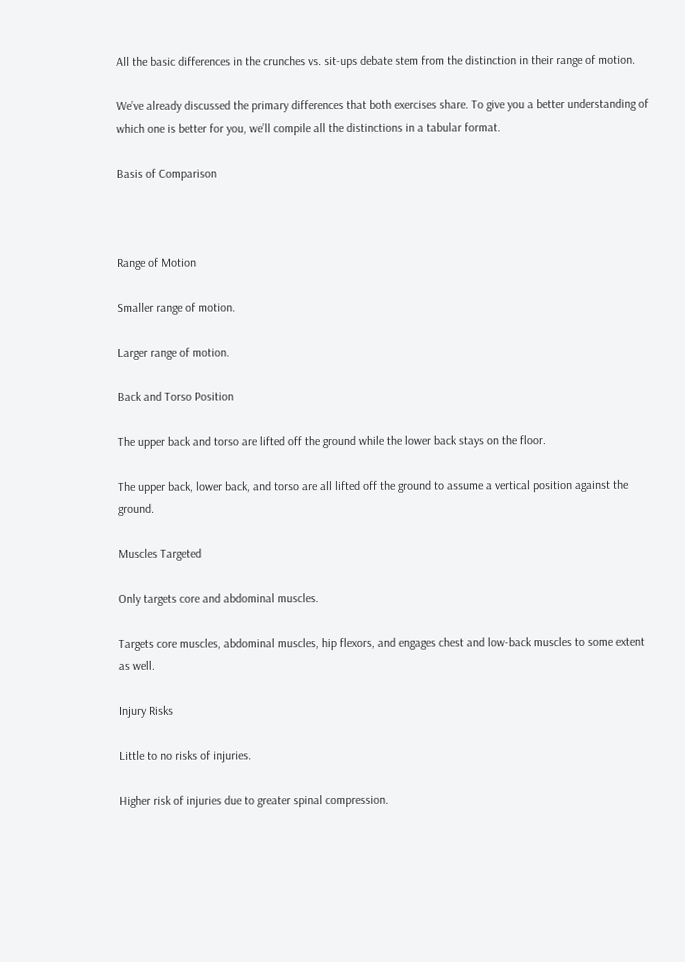All the basic differences in the crunches vs. sit-ups debate stem from the distinction in their range of motion.

We’ve already discussed the primary differences that both exercises share. To give you a better understanding of which one is better for you, we’ll compile all the distinctions in a tabular format.

Basis of Comparison



Range of Motion

Smaller range of motion.

Larger range of motion.

Back and Torso Position

The upper back and torso are lifted off the ground while the lower back stays on the floor.

The upper back, lower back, and torso are all lifted off the ground to assume a vertical position against the ground.

Muscles Targeted

Only targets core and abdominal muscles.

Targets core muscles, abdominal muscles, hip flexors, and engages chest and low-back muscles to some extent as well.

Injury Risks

Little to no risks of injuries.

Higher risk of injuries due to greater spinal compression.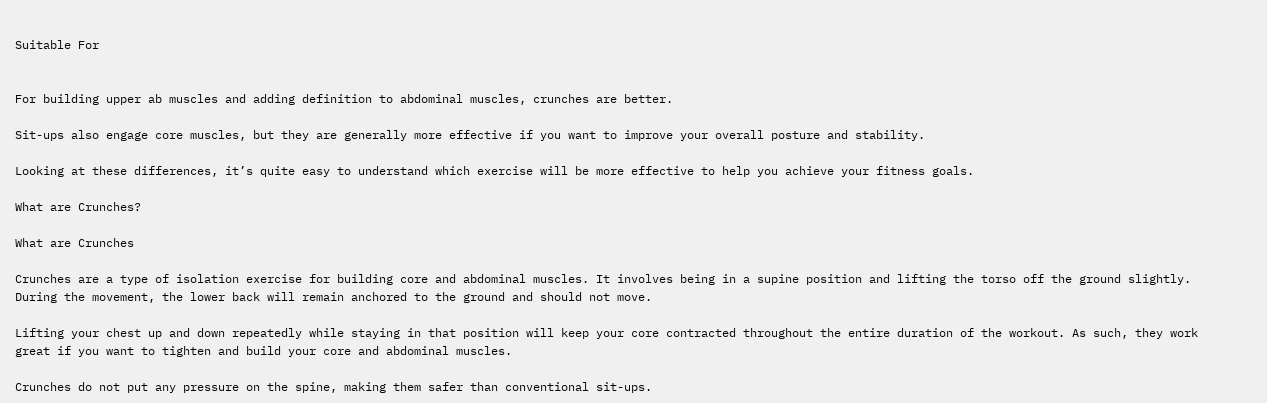Suitable For


For building upper ab muscles and adding definition to abdominal muscles, crunches are better.

Sit-ups also engage core muscles, but they are generally more effective if you want to improve your overall posture and stability.

Looking at these differences, it’s quite easy to understand which exercise will be more effective to help you achieve your fitness goals.

What are Crunches?

What are Crunches

Crunches are a type of isolation exercise for building core and abdominal muscles. It involves being in a supine position and lifting the torso off the ground slightly. During the movement, the lower back will remain anchored to the ground and should not move.

Lifting your chest up and down repeatedly while staying in that position will keep your core contracted throughout the entire duration of the workout. As such, they work great if you want to tighten and build your core and abdominal muscles.

Crunches do not put any pressure on the spine, making them safer than conventional sit-ups.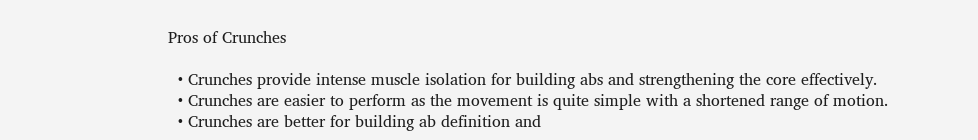Pros of Crunches

  • Crunches provide intense muscle isolation for building abs and strengthening the core effectively.
  • Crunches are easier to perform as the movement is quite simple with a shortened range of motion.
  • Crunches are better for building ab definition and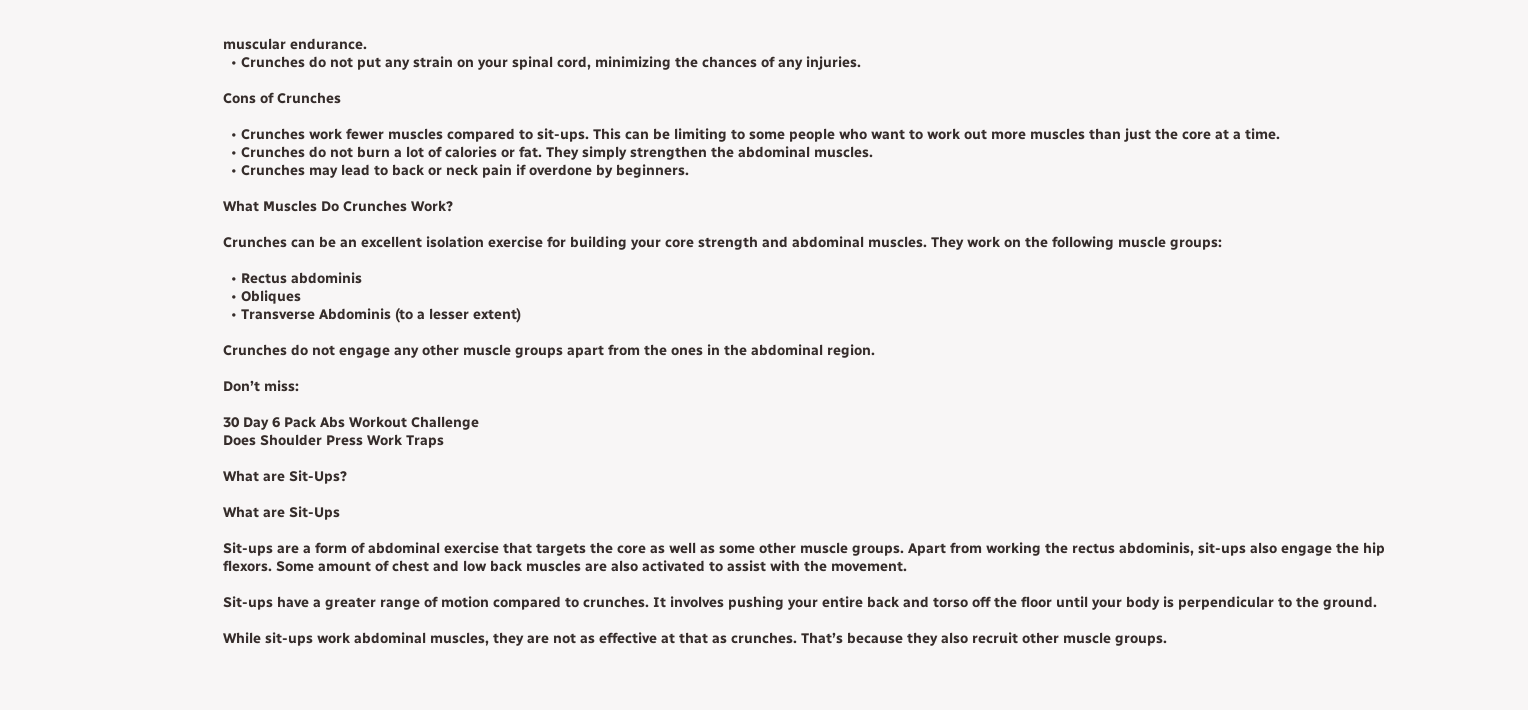muscular endurance.
  • Crunches do not put any strain on your spinal cord, minimizing the chances of any injuries.

Cons of Crunches

  • Crunches work fewer muscles compared to sit-ups. This can be limiting to some people who want to work out more muscles than just the core at a time.
  • Crunches do not burn a lot of calories or fat. They simply strengthen the abdominal muscles.
  • Crunches may lead to back or neck pain if overdone by beginners.

What Muscles Do Crunches Work?

Crunches can be an excellent isolation exercise for building your core strength and abdominal muscles. They work on the following muscle groups:

  • Rectus abdominis
  • Obliques
  • Transverse Abdominis (to a lesser extent)

Crunches do not engage any other muscle groups apart from the ones in the abdominal region.

Don’t miss:

30 Day 6 Pack Abs Workout Challenge
Does Shoulder Press Work Traps

What are Sit-Ups?

What are Sit-Ups

Sit-ups are a form of abdominal exercise that targets the core as well as some other muscle groups. Apart from working the rectus abdominis, sit-ups also engage the hip flexors. Some amount of chest and low back muscles are also activated to assist with the movement.

Sit-ups have a greater range of motion compared to crunches. It involves pushing your entire back and torso off the floor until your body is perpendicular to the ground.

While sit-ups work abdominal muscles, they are not as effective at that as crunches. That’s because they also recruit other muscle groups.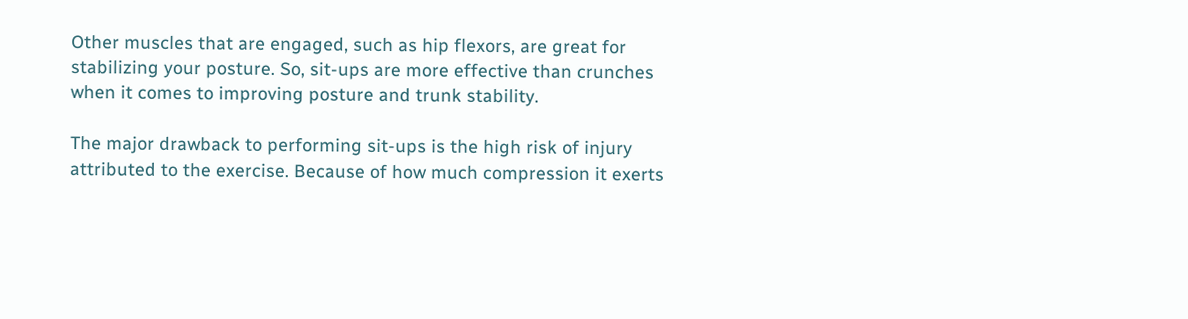Other muscles that are engaged, such as hip flexors, are great for stabilizing your posture. So, sit-ups are more effective than crunches when it comes to improving posture and trunk stability.

The major drawback to performing sit-ups is the high risk of injury attributed to the exercise. Because of how much compression it exerts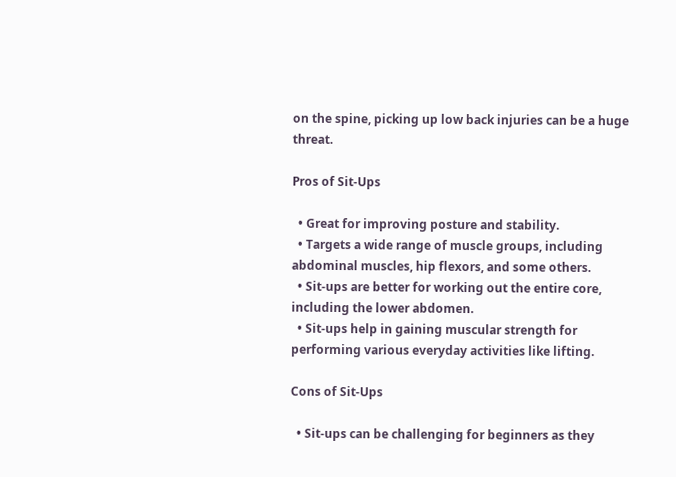on the spine, picking up low back injuries can be a huge threat.

Pros of Sit-Ups

  • Great for improving posture and stability.
  • Targets a wide range of muscle groups, including abdominal muscles, hip flexors, and some others.
  • Sit-ups are better for working out the entire core, including the lower abdomen.
  • Sit-ups help in gaining muscular strength for performing various everyday activities like lifting.

Cons of Sit-Ups

  • Sit-ups can be challenging for beginners as they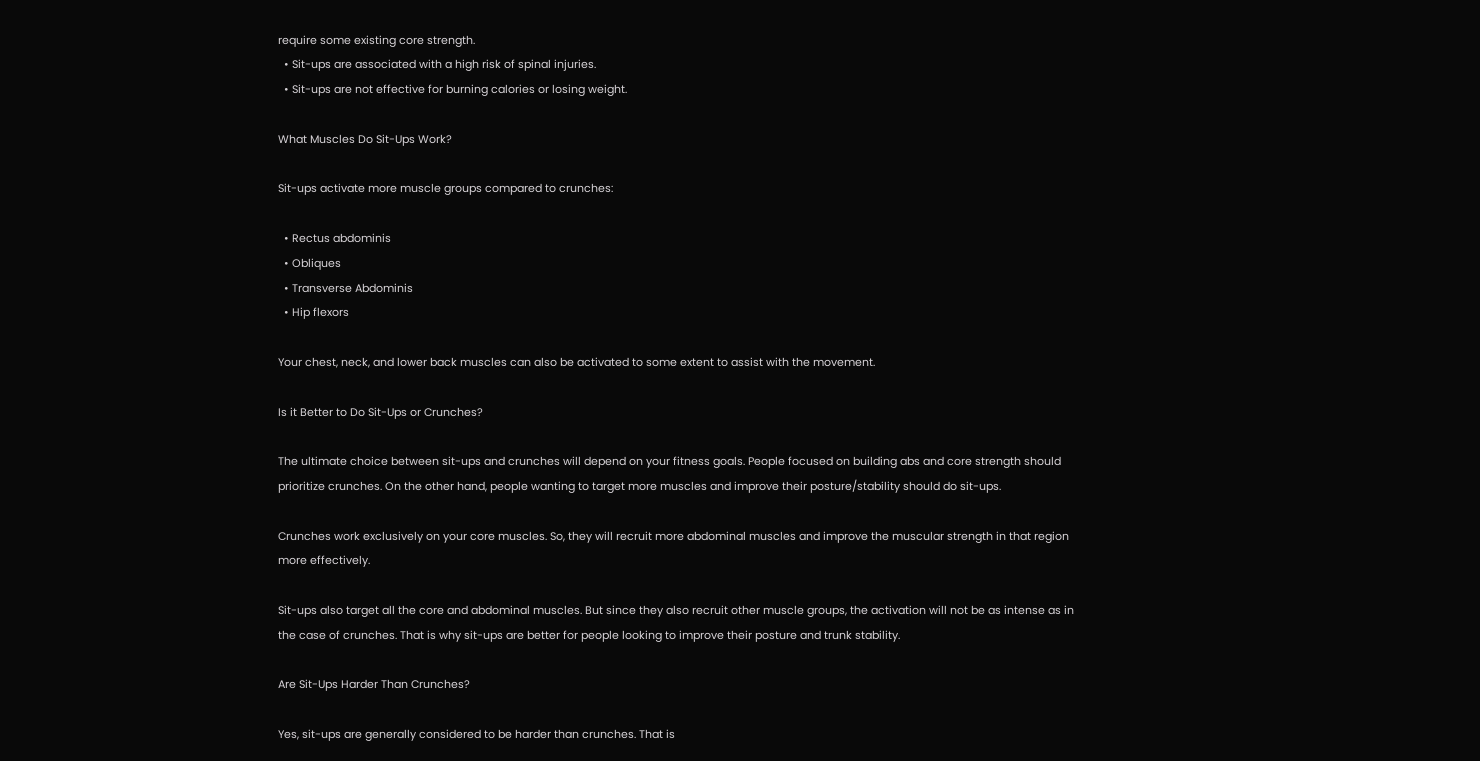require some existing core strength.
  • Sit-ups are associated with a high risk of spinal injuries.
  • Sit-ups are not effective for burning calories or losing weight.

What Muscles Do Sit-Ups Work?

Sit-ups activate more muscle groups compared to crunches:

  • Rectus abdominis
  • Obliques
  • Transverse Abdominis
  • Hip flexors

Your chest, neck, and lower back muscles can also be activated to some extent to assist with the movement.

Is it Better to Do Sit-Ups or Crunches?

The ultimate choice between sit-ups and crunches will depend on your fitness goals. People focused on building abs and core strength should prioritize crunches. On the other hand, people wanting to target more muscles and improve their posture/stability should do sit-ups.

Crunches work exclusively on your core muscles. So, they will recruit more abdominal muscles and improve the muscular strength in that region more effectively.

Sit-ups also target all the core and abdominal muscles. But since they also recruit other muscle groups, the activation will not be as intense as in the case of crunches. That is why sit-ups are better for people looking to improve their posture and trunk stability.

Are Sit-Ups Harder Than Crunches?

Yes, sit-ups are generally considered to be harder than crunches. That is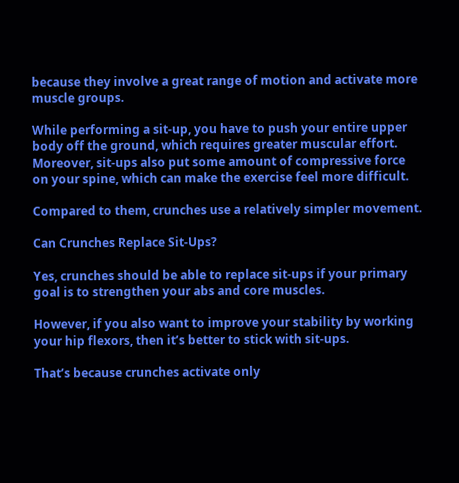because they involve a great range of motion and activate more muscle groups.

While performing a sit-up, you have to push your entire upper body off the ground, which requires greater muscular effort. Moreover, sit-ups also put some amount of compressive force on your spine, which can make the exercise feel more difficult.

Compared to them, crunches use a relatively simpler movement.

Can Crunches Replace Sit-Ups?

Yes, crunches should be able to replace sit-ups if your primary goal is to strengthen your abs and core muscles.

However, if you also want to improve your stability by working your hip flexors, then it’s better to stick with sit-ups.

That’s because crunches activate only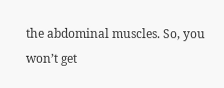the abdominal muscles. So, you won’t get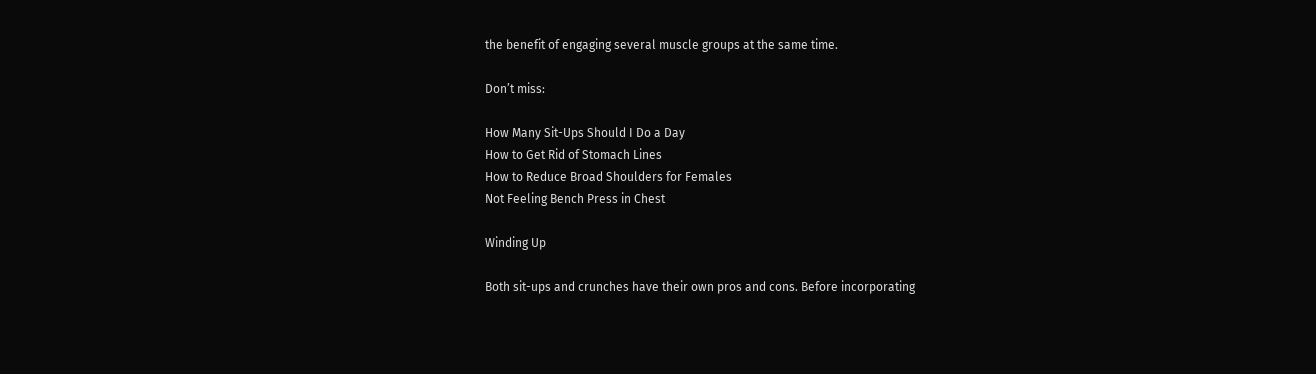the benefit of engaging several muscle groups at the same time.

Don’t miss:

How Many Sit-Ups Should I Do a Day
How to Get Rid of Stomach Lines
How to Reduce Broad Shoulders for Females
Not Feeling Bench Press in Chest

Winding Up

Both sit-ups and crunches have their own pros and cons. Before incorporating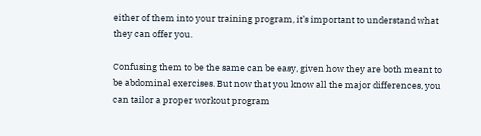either of them into your training program, it’s important to understand what they can offer you.

Confusing them to be the same can be easy, given how they are both meant to be abdominal exercises. But now that you know all the major differences, you can tailor a proper workout program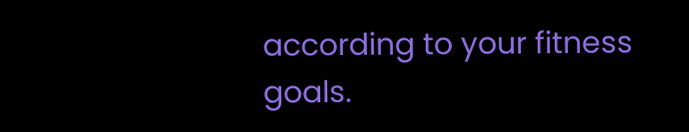according to your fitness goals.